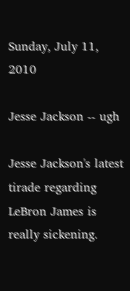Sunday, July 11, 2010

Jesse Jackson -- ugh

Jesse Jackson's latest tirade regarding LeBron James is really sickening.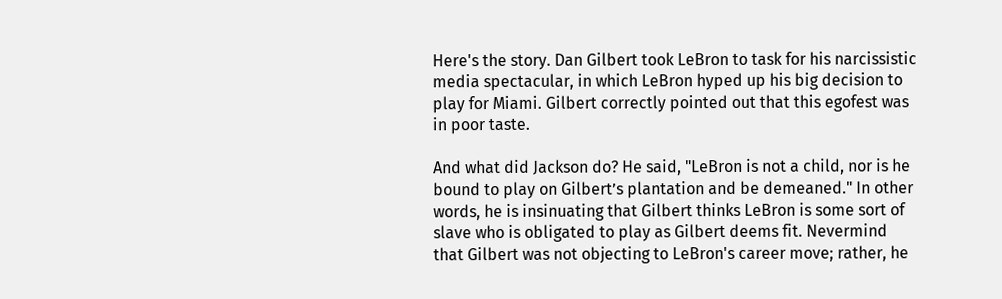Here's the story. Dan Gilbert took LeBron to task for his narcissistic media spectacular, in which LeBron hyped up his big decision to play for Miami. Gilbert correctly pointed out that this egofest was in poor taste.

And what did Jackson do? He said, "LeBron is not a child, nor is he bound to play on Gilbert’s plantation and be demeaned." In other words, he is insinuating that Gilbert thinks LeBron is some sort of slave who is obligated to play as Gilbert deems fit. Nevermind that Gilbert was not objecting to LeBron's career move; rather, he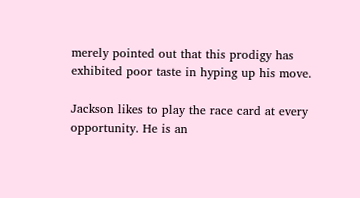merely pointed out that this prodigy has exhibited poor taste in hyping up his move.

Jackson likes to play the race card at every opportunity. He is an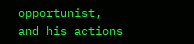opportunist, and his actions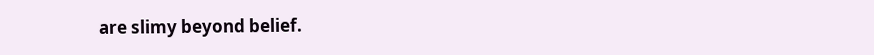are slimy beyond belief.